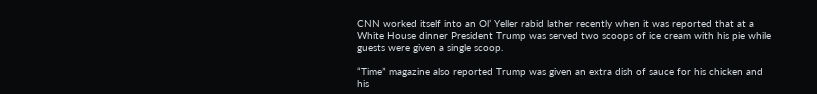CNN worked itself into an Ol’ Yeller rabid lather recently when it was reported that at a White House dinner President Trump was served two scoops of ice cream with his pie while guests were given a single scoop.

“Time” magazine also reported Trump was given an extra dish of sauce for his chicken and his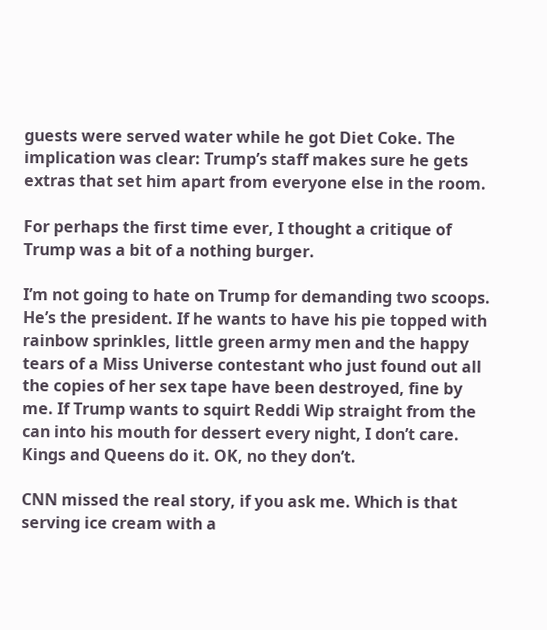guests were served water while he got Diet Coke. The implication was clear: Trump’s staff makes sure he gets extras that set him apart from everyone else in the room.

For perhaps the first time ever, I thought a critique of Trump was a bit of a nothing burger.

I’m not going to hate on Trump for demanding two scoops. He’s the president. If he wants to have his pie topped with rainbow sprinkles, little green army men and the happy tears of a Miss Universe contestant who just found out all the copies of her sex tape have been destroyed, fine by me. If Trump wants to squirt Reddi Wip straight from the can into his mouth for dessert every night, I don’t care. Kings and Queens do it. OK, no they don’t.

CNN missed the real story, if you ask me. Which is that serving ice cream with a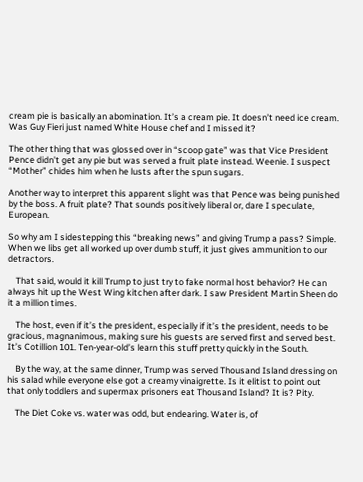cream pie is basically an abomination. It’s a cream pie. It doesn’t need ice cream. Was Guy Fieri just named White House chef and I missed it?

The other thing that was glossed over in “scoop gate” was that Vice President Pence didn’t get any pie but was served a fruit plate instead. Weenie. I suspect “Mother” chides him when he lusts after the spun sugars.

Another way to interpret this apparent slight was that Pence was being punished by the boss. A fruit plate? That sounds positively liberal or, dare I speculate, European.

So why am I sidestepping this “breaking news” and giving Trump a pass? Simple. When we libs get all worked up over dumb stuff, it just gives ammunition to our detractors.

    That said, would it kill Trump to just try to fake normal host behavior? He can always hit up the West Wing kitchen after dark. I saw President Martin Sheen do it a million times.

    The host, even if it’s the president, especially if it’s the president, needs to be gracious, magnanimous, making sure his guests are served first and served best. It’s Cotillion 101. Ten-year-old’s learn this stuff pretty quickly in the South.

    By the way, at the same dinner, Trump was served Thousand Island dressing on his salad while everyone else got a creamy vinaigrette. Is it elitist to point out that only toddlers and supermax prisoners eat Thousand Island? It is? Pity.

    The Diet Coke vs. water was odd, but endearing. Water is, of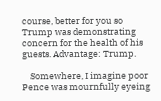course, better for you so Trump was demonstrating concern for the health of his guests. Advantage: Trump.

    Somewhere, I imagine poor Pence was mournfully eyeing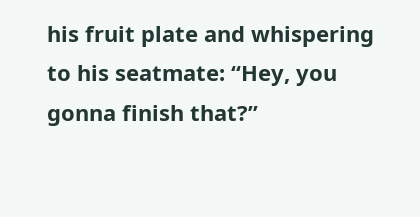his fruit plate and whispering to his seatmate: “Hey, you gonna finish that?”